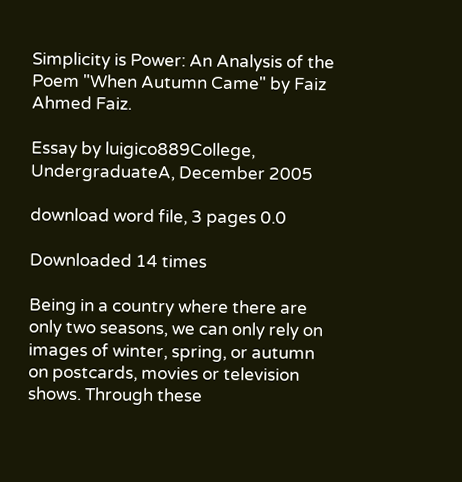Simplicity is Power: An Analysis of the Poem "When Autumn Came" by Faiz Ahmed Faiz.

Essay by luigico889College, UndergraduateA, December 2005

download word file, 3 pages 0.0

Downloaded 14 times

Being in a country where there are only two seasons, we can only rely on images of winter, spring, or autumn on postcards, movies or television shows. Through these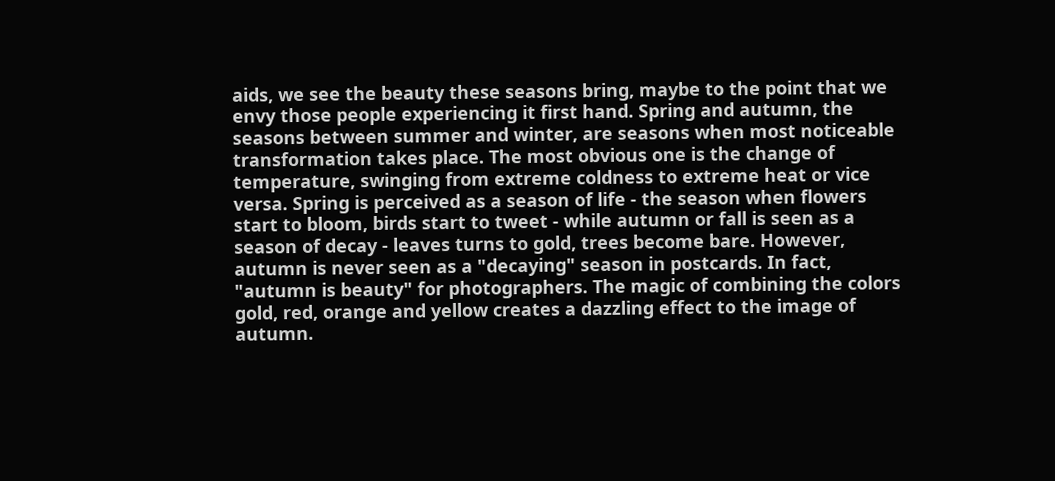aids, we see the beauty these seasons bring, maybe to the point that we envy those people experiencing it first hand. Spring and autumn, the seasons between summer and winter, are seasons when most noticeable transformation takes place. The most obvious one is the change of temperature, swinging from extreme coldness to extreme heat or vice versa. Spring is perceived as a season of life - the season when flowers start to bloom, birds start to tweet - while autumn or fall is seen as a season of decay - leaves turns to gold, trees become bare. However, autumn is never seen as a "decaying" season in postcards. In fact, "autumn is beauty" for photographers. The magic of combining the colors gold, red, orange and yellow creates a dazzling effect to the image of autumn.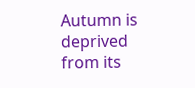Autumn is deprived from its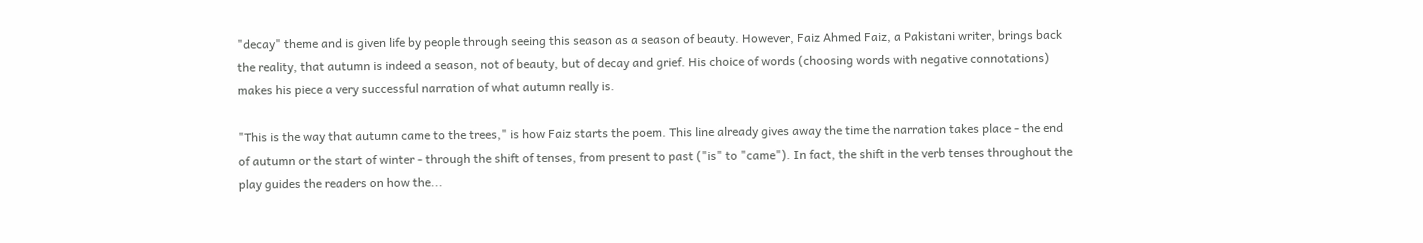"decay" theme and is given life by people through seeing this season as a season of beauty. However, Faiz Ahmed Faiz, a Pakistani writer, brings back the reality, that autumn is indeed a season, not of beauty, but of decay and grief. His choice of words (choosing words with negative connotations) makes his piece a very successful narration of what autumn really is.

"This is the way that autumn came to the trees," is how Faiz starts the poem. This line already gives away the time the narration takes place - the end of autumn or the start of winter - through the shift of tenses, from present to past ("is" to "came"). In fact, the shift in the verb tenses throughout the play guides the readers on how the...